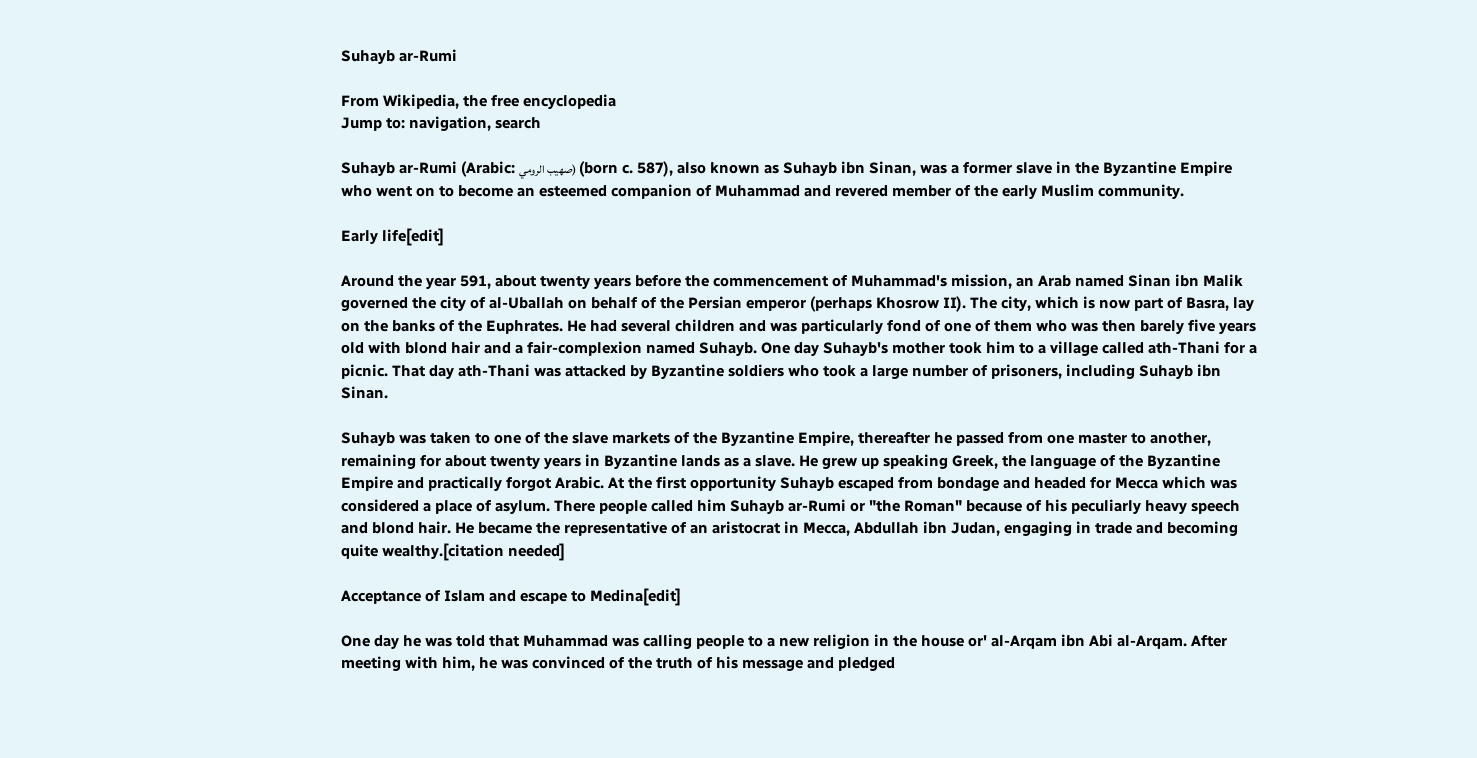Suhayb ar-Rumi

From Wikipedia, the free encyclopedia
Jump to: navigation, search

Suhayb ar-Rumi (Arabic: صهيب الرومي) (born c. 587), also known as Suhayb ibn Sinan, was a former slave in the Byzantine Empire who went on to become an esteemed companion of Muhammad and revered member of the early Muslim community.

Early life[edit]

Around the year 591, about twenty years before the commencement of Muhammad's mission, an Arab named Sinan ibn Malik governed the city of al-Uballah on behalf of the Persian emperor (perhaps Khosrow II). The city, which is now part of Basra, lay on the banks of the Euphrates. He had several children and was particularly fond of one of them who was then barely five years old with blond hair and a fair-complexion named Suhayb. One day Suhayb's mother took him to a village called ath-Thani for a picnic. That day ath-Thani was attacked by Byzantine soldiers who took a large number of prisoners, including Suhayb ibn Sinan.

Suhayb was taken to one of the slave markets of the Byzantine Empire, thereafter he passed from one master to another, remaining for about twenty years in Byzantine lands as a slave. He grew up speaking Greek, the language of the Byzantine Empire and practically forgot Arabic. At the first opportunity Suhayb escaped from bondage and headed for Mecca which was considered a place of asylum. There people called him Suhayb ar-Rumi or "the Roman" because of his peculiarly heavy speech and blond hair. He became the representative of an aristocrat in Mecca, Abdullah ibn Judan, engaging in trade and becoming quite wealthy.[citation needed]

Acceptance of Islam and escape to Medina[edit]

One day he was told that Muhammad was calling people to a new religion in the house or' al-Arqam ibn Abi al-Arqam. After meeting with him, he was convinced of the truth of his message and pledged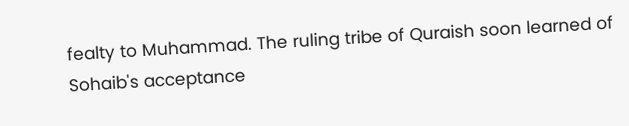fealty to Muhammad. The ruling tribe of Quraish soon learned of Sohaib's acceptance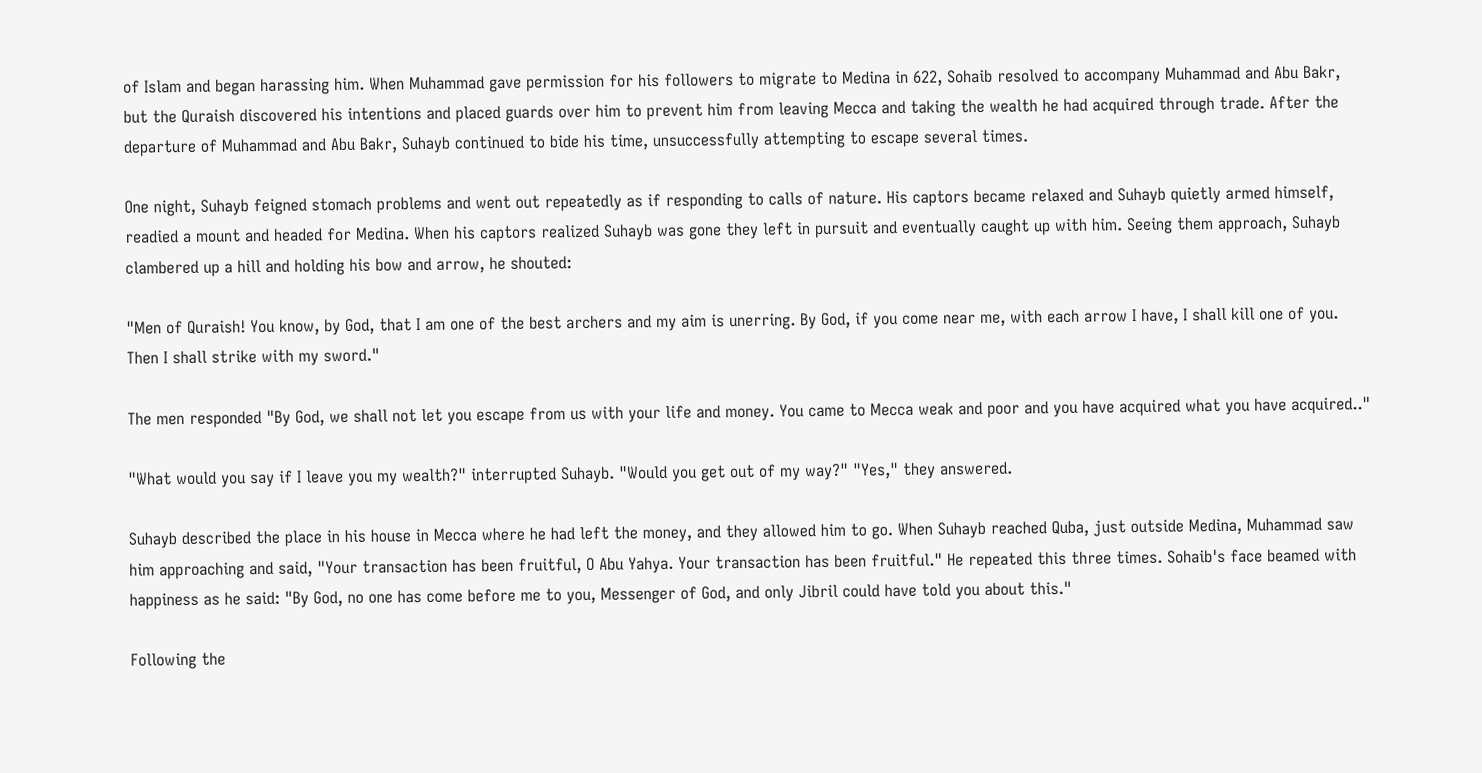of Islam and began harassing him. When Muhammad gave permission for his followers to migrate to Medina in 622, Sohaib resolved to accompany Muhammad and Abu Bakr, but the Quraish discovered his intentions and placed guards over him to prevent him from leaving Mecca and taking the wealth he had acquired through trade. After the departure of Muhammad and Abu Bakr, Suhayb continued to bide his time, unsuccessfully attempting to escape several times.

One night, Suhayb feigned stomach problems and went out repeatedly as if responding to calls of nature. His captors became relaxed and Suhayb quietly armed himself, readied a mount and headed for Medina. When his captors realized Suhayb was gone they left in pursuit and eventually caught up with him. Seeing them approach, Suhayb clambered up a hill and holding his bow and arrow, he shouted:

"Men of Quraish! You know, by God, that I am one of the best archers and my aim is unerring. By God, if you come near me, with each arrow I have, I shall kill one of you. Then I shall strike with my sword."

The men responded "By God, we shall not let you escape from us with your life and money. You came to Mecca weak and poor and you have acquired what you have acquired.."

"What would you say if I leave you my wealth?" interrupted Suhayb. "Would you get out of my way?" "Yes," they answered.

Suhayb described the place in his house in Mecca where he had left the money, and they allowed him to go. When Suhayb reached Quba, just outside Medina, Muhammad saw him approaching and said, "Your transaction has been fruitful, O Abu Yahya. Your transaction has been fruitful." He repeated this three times. Sohaib's face beamed with happiness as he said: "By God, no one has come before me to you, Messenger of God, and only Jibril could have told you about this."

Following the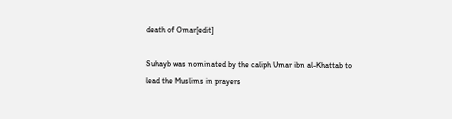death of Omar[edit]

Suhayb was nominated by the caliph Umar ibn al-Khattab to lead the Muslims in prayers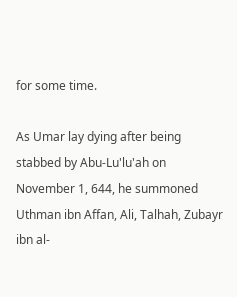for some time.

As Umar lay dying after being stabbed by Abu-Lu'lu'ah on November 1, 644, he summoned Uthman ibn Affan, Ali, Talhah, Zubayr ibn al-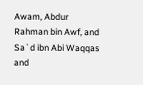Awam, Abdur Rahman bin Awf, and Sa`d ibn Abi Waqqas and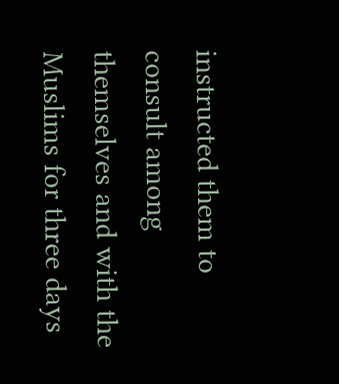instructed them to consult among themselves and with the Muslims for three days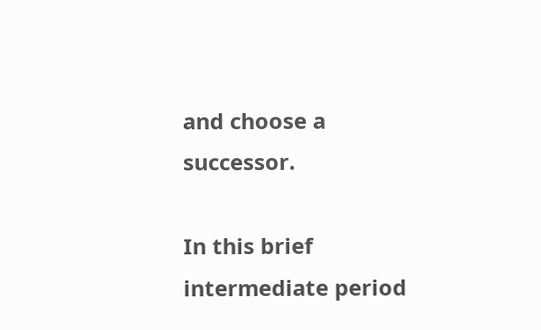and choose a successor.

In this brief intermediate period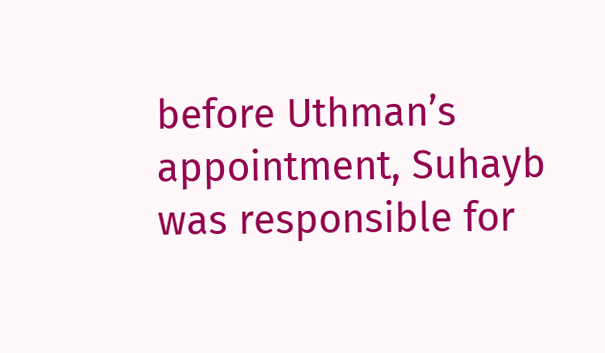before Uthman’s appointment, Suhayb was responsible for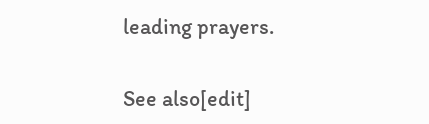leading prayers.


See also[edit]